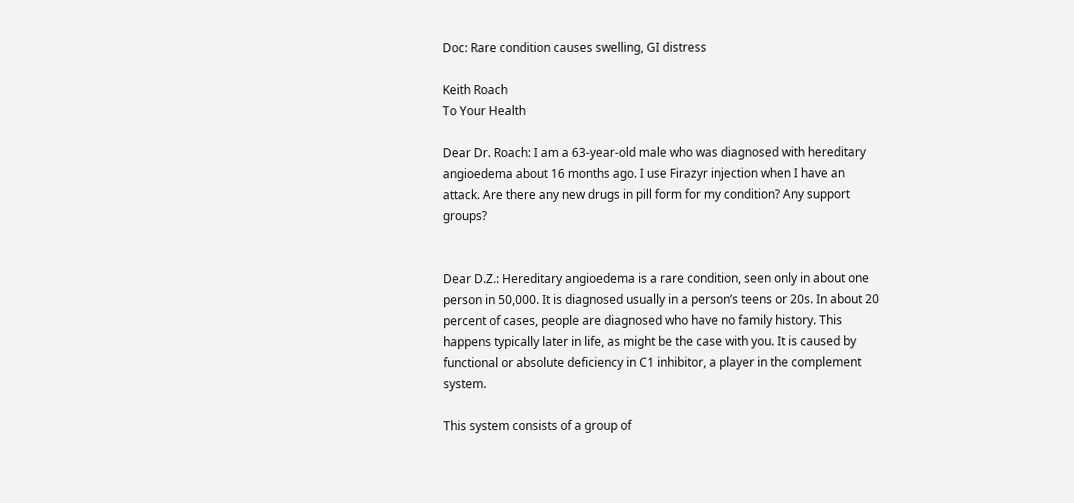Doc: Rare condition causes swelling, GI distress

Keith Roach
To Your Health

Dear Dr. Roach: I am a 63-year-old male who was diagnosed with hereditary angioedema about 16 months ago. I use Firazyr injection when I have an attack. Are there any new drugs in pill form for my condition? Any support groups?


Dear D.Z.: Hereditary angioedema is a rare condition, seen only in about one person in 50,000. It is diagnosed usually in a person’s teens or 20s. In about 20 percent of cases, people are diagnosed who have no family history. This happens typically later in life, as might be the case with you. It is caused by functional or absolute deficiency in C1 inhibitor, a player in the complement system.

This system consists of a group of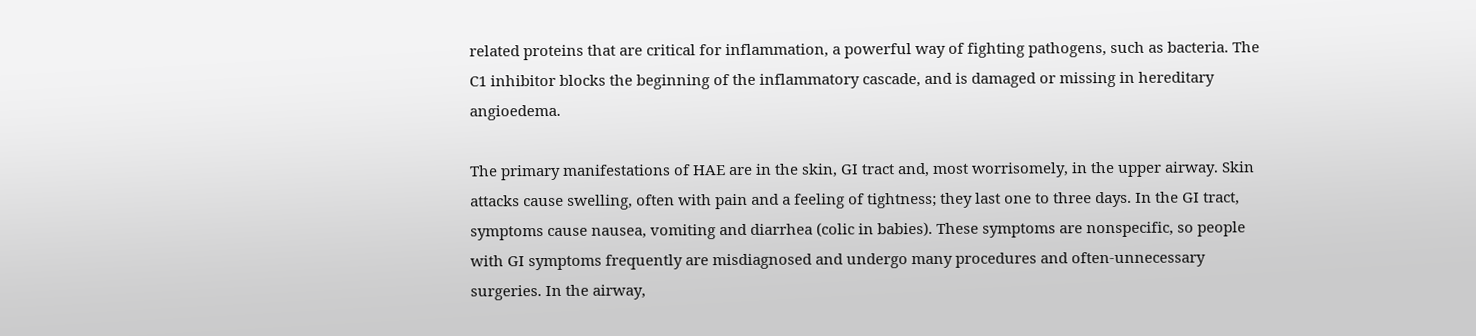related proteins that are critical for inflammation, a powerful way of fighting pathogens, such as bacteria. The C1 inhibitor blocks the beginning of the inflammatory cascade, and is damaged or missing in hereditary angioedema.

The primary manifestations of HAE are in the skin, GI tract and, most worrisomely, in the upper airway. Skin attacks cause swelling, often with pain and a feeling of tightness; they last one to three days. In the GI tract, symptoms cause nausea, vomiting and diarrhea (colic in babies). These symptoms are nonspecific, so people with GI symptoms frequently are misdiagnosed and undergo many procedures and often-unnecessary surgeries. In the airway,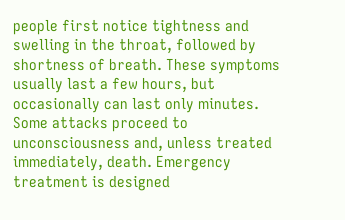people first notice tightness and swelling in the throat, followed by shortness of breath. These symptoms usually last a few hours, but occasionally can last only minutes. Some attacks proceed to unconsciousness and, unless treated immediately, death. Emergency treatment is designed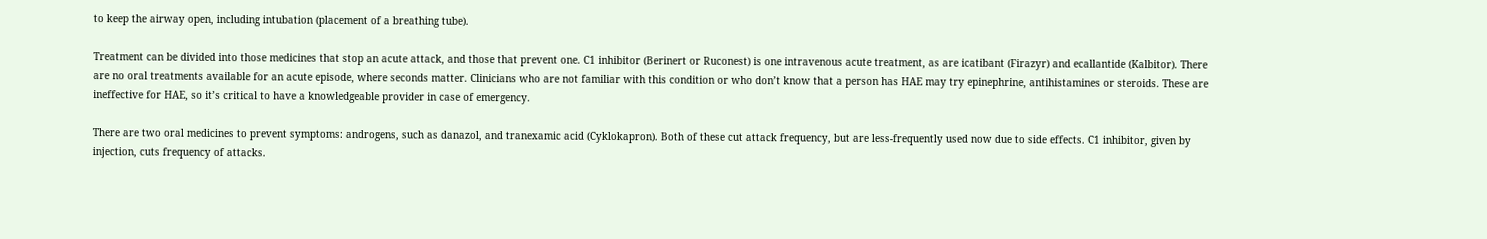to keep the airway open, including intubation (placement of a breathing tube).

Treatment can be divided into those medicines that stop an acute attack, and those that prevent one. C1 inhibitor (Berinert or Ruconest) is one intravenous acute treatment, as are icatibant (Firazyr) and ecallantide (Kalbitor). There are no oral treatments available for an acute episode, where seconds matter. Clinicians who are not familiar with this condition or who don’t know that a person has HAE may try epinephrine, antihistamines or steroids. These are ineffective for HAE, so it’s critical to have a knowledgeable provider in case of emergency.

There are two oral medicines to prevent symptoms: androgens, such as danazol, and tranexamic acid (Cyklokapron). Both of these cut attack frequency, but are less-frequently used now due to side effects. C1 inhibitor, given by injection, cuts frequency of attacks.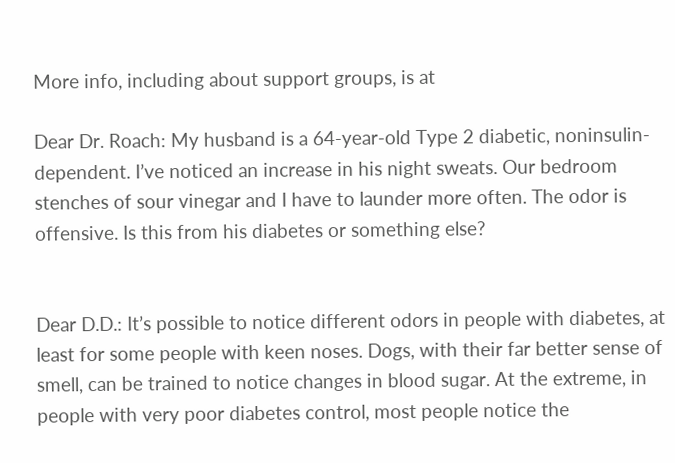More info, including about support groups, is at

Dear Dr. Roach: My husband is a 64-year-old Type 2 diabetic, noninsulin-dependent. I’ve noticed an increase in his night sweats. Our bedroom stenches of sour vinegar and I have to launder more often. The odor is offensive. Is this from his diabetes or something else?


Dear D.D.: It’s possible to notice different odors in people with diabetes, at least for some people with keen noses. Dogs, with their far better sense of smell, can be trained to notice changes in blood sugar. At the extreme, in people with very poor diabetes control, most people notice the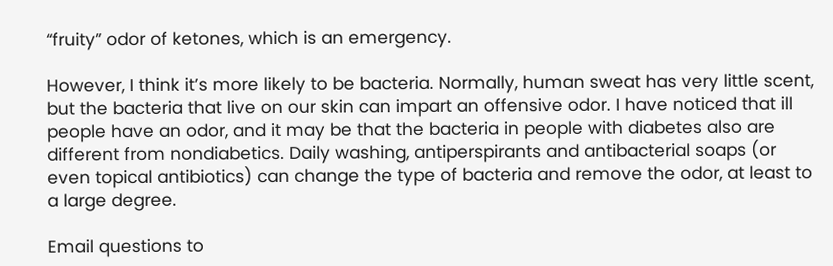“fruity” odor of ketones, which is an emergency.

However, I think it’s more likely to be bacteria. Normally, human sweat has very little scent, but the bacteria that live on our skin can impart an offensive odor. I have noticed that ill people have an odor, and it may be that the bacteria in people with diabetes also are different from nondiabetics. Daily washing, antiperspirants and antibacterial soaps (or even topical antibiotics) can change the type of bacteria and remove the odor, at least to a large degree.

Email questions to